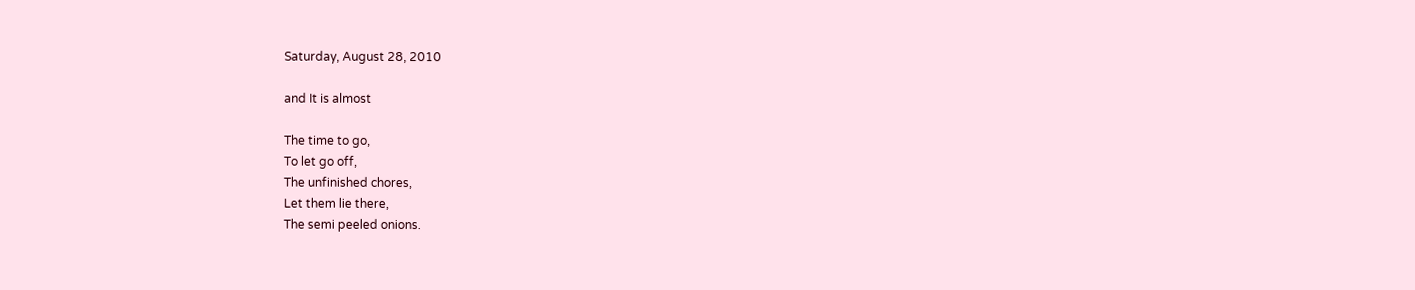Saturday, August 28, 2010

and It is almost

The time to go,
To let go off,
The unfinished chores,
Let them lie there,
The semi peeled onions.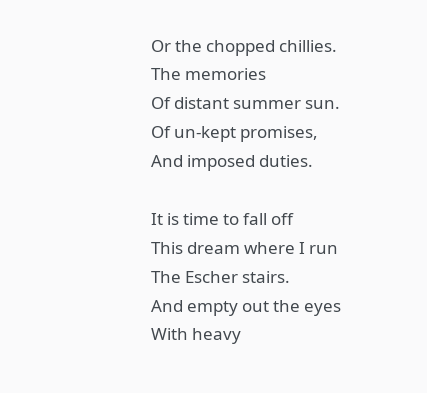Or the chopped chillies.
The memories
Of distant summer sun.
Of un-kept promises,
And imposed duties.

It is time to fall off
This dream where I run
The Escher stairs.
And empty out the eyes
With heavy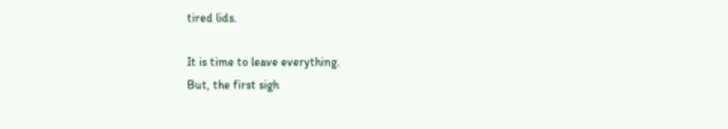tired lids.

It is time to leave everything.
But, the first sigh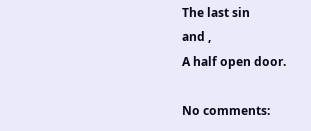The last sin
and ,
A half open door.

No comments: